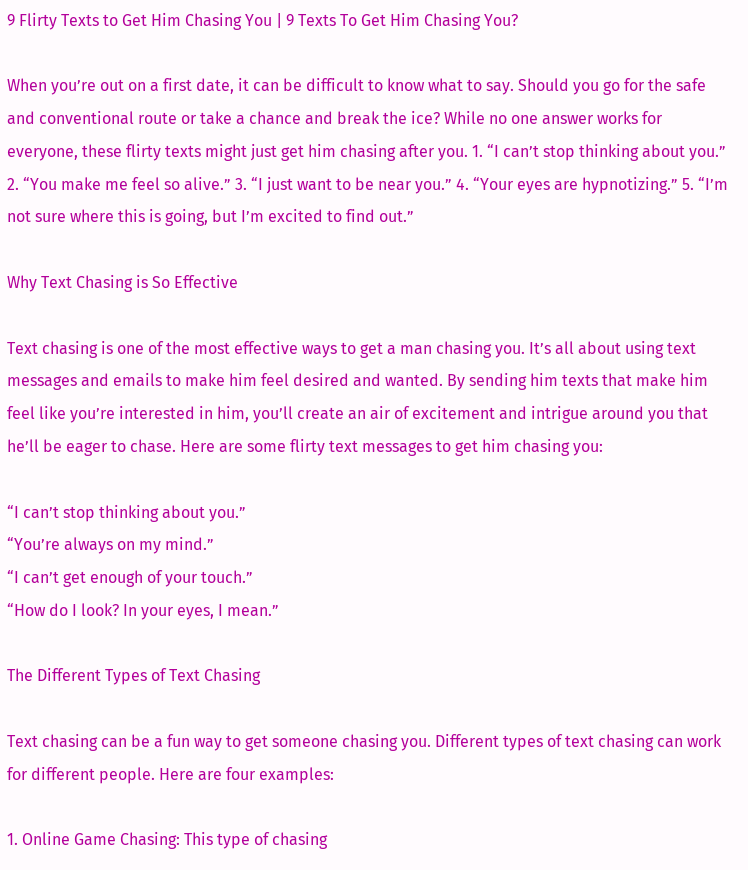9 Flirty Texts to Get Him Chasing You | 9 Texts To Get Him Chasing You?

When you’re out on a first date, it can be difficult to know what to say. Should you go for the safe and conventional route or take a chance and break the ice? While no one answer works for everyone, these flirty texts might just get him chasing after you. 1. “I can’t stop thinking about you.” 2. “You make me feel so alive.” 3. “I just want to be near you.” 4. “Your eyes are hypnotizing.” 5. “I’m not sure where this is going, but I’m excited to find out.”

Why Text Chasing is So Effective

Text chasing is one of the most effective ways to get a man chasing you. It’s all about using text messages and emails to make him feel desired and wanted. By sending him texts that make him feel like you’re interested in him, you’ll create an air of excitement and intrigue around you that he’ll be eager to chase. Here are some flirty text messages to get him chasing you:

“I can’t stop thinking about you.”
“You’re always on my mind.”
“I can’t get enough of your touch.”
“How do I look? In your eyes, I mean.”

The Different Types of Text Chasing

Text chasing can be a fun way to get someone chasing you. Different types of text chasing can work for different people. Here are four examples:

1. Online Game Chasing: This type of chasing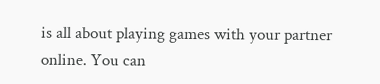is all about playing games with your partner online. You can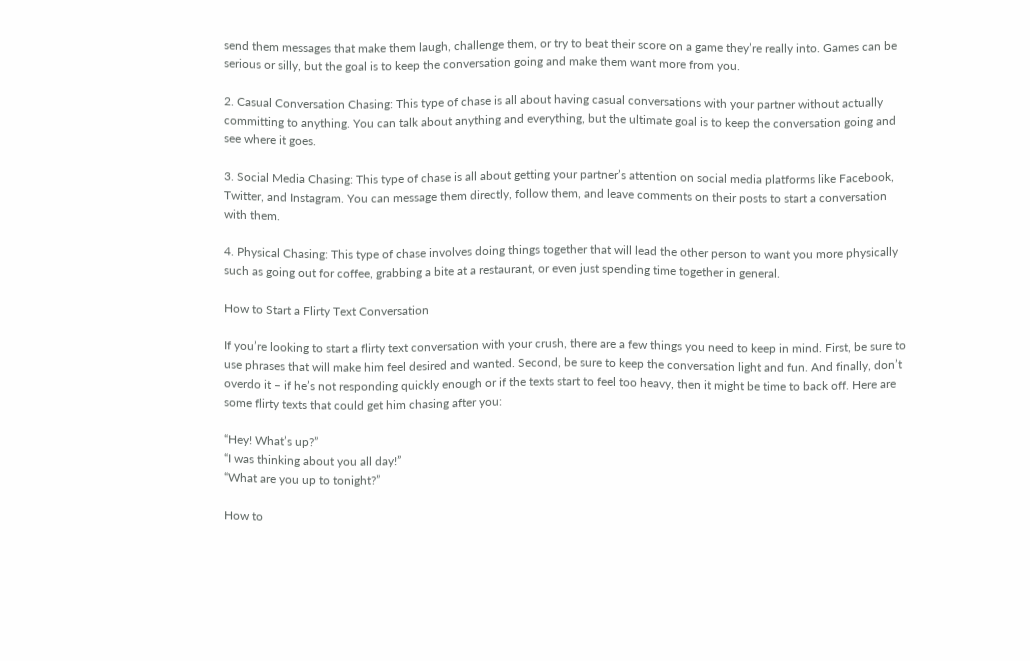send them messages that make them laugh, challenge them, or try to beat their score on a game they’re really into. Games can be serious or silly, but the goal is to keep the conversation going and make them want more from you.

2. Casual Conversation Chasing: This type of chase is all about having casual conversations with your partner without actually committing to anything. You can talk about anything and everything, but the ultimate goal is to keep the conversation going and see where it goes.

3. Social Media Chasing: This type of chase is all about getting your partner’s attention on social media platforms like Facebook, Twitter, and Instagram. You can message them directly, follow them, and leave comments on their posts to start a conversation with them.

4. Physical Chasing: This type of chase involves doing things together that will lead the other person to want you more physically such as going out for coffee, grabbing a bite at a restaurant, or even just spending time together in general.

How to Start a Flirty Text Conversation

If you’re looking to start a flirty text conversation with your crush, there are a few things you need to keep in mind. First, be sure to use phrases that will make him feel desired and wanted. Second, be sure to keep the conversation light and fun. And finally, don’t overdo it – if he’s not responding quickly enough or if the texts start to feel too heavy, then it might be time to back off. Here are some flirty texts that could get him chasing after you:

“Hey! What’s up?”
“I was thinking about you all day!”
“What are you up to tonight?”

How to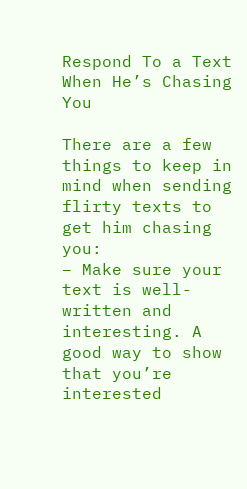Respond To a Text When He’s Chasing You

There are a few things to keep in mind when sending flirty texts to get him chasing you:
– Make sure your text is well-written and interesting. A good way to show that you’re interested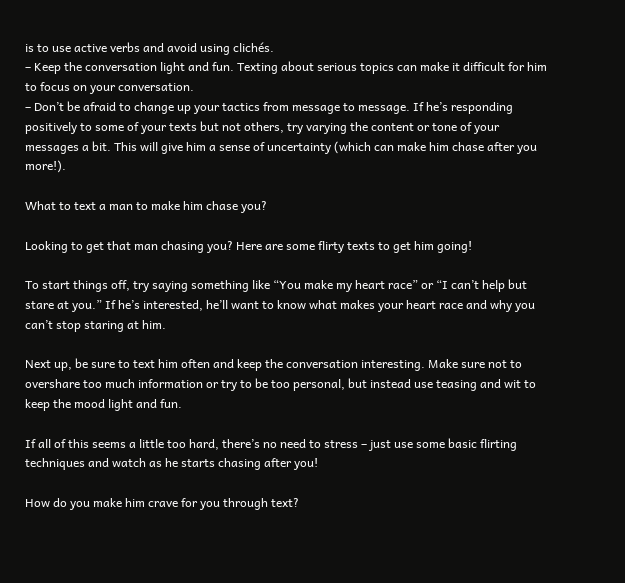is to use active verbs and avoid using clichés.
– Keep the conversation light and fun. Texting about serious topics can make it difficult for him to focus on your conversation.
– Don’t be afraid to change up your tactics from message to message. If he’s responding positively to some of your texts but not others, try varying the content or tone of your messages a bit. This will give him a sense of uncertainty (which can make him chase after you more!).

What to text a man to make him chase you?

Looking to get that man chasing you? Here are some flirty texts to get him going!

To start things off, try saying something like “You make my heart race” or “I can’t help but stare at you.” If he’s interested, he’ll want to know what makes your heart race and why you can’t stop staring at him.

Next up, be sure to text him often and keep the conversation interesting. Make sure not to overshare too much information or try to be too personal, but instead use teasing and wit to keep the mood light and fun.

If all of this seems a little too hard, there’s no need to stress – just use some basic flirting techniques and watch as he starts chasing after you!

How do you make him crave for you through text?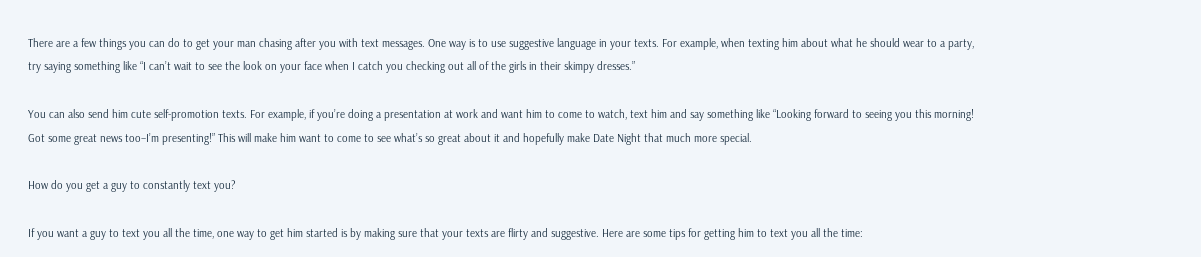There are a few things you can do to get your man chasing after you with text messages. One way is to use suggestive language in your texts. For example, when texting him about what he should wear to a party, try saying something like “I can’t wait to see the look on your face when I catch you checking out all of the girls in their skimpy dresses.”

You can also send him cute self-promotion texts. For example, if you’re doing a presentation at work and want him to come to watch, text him and say something like “Looking forward to seeing you this morning! Got some great news too–I’m presenting!” This will make him want to come to see what’s so great about it and hopefully make Date Night that much more special.

How do you get a guy to constantly text you?

If you want a guy to text you all the time, one way to get him started is by making sure that your texts are flirty and suggestive. Here are some tips for getting him to text you all the time: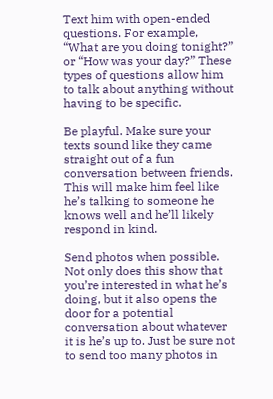Text him with open-ended questions. For example, “What are you doing tonight?” or “How was your day?” These types of questions allow him to talk about anything without having to be specific.

Be playful. Make sure your texts sound like they came straight out of a fun conversation between friends. This will make him feel like he’s talking to someone he knows well and he’ll likely respond in kind.

Send photos when possible. Not only does this show that you’re interested in what he’s doing, but it also opens the door for a potential conversation about whatever it is he’s up to. Just be sure not to send too many photos in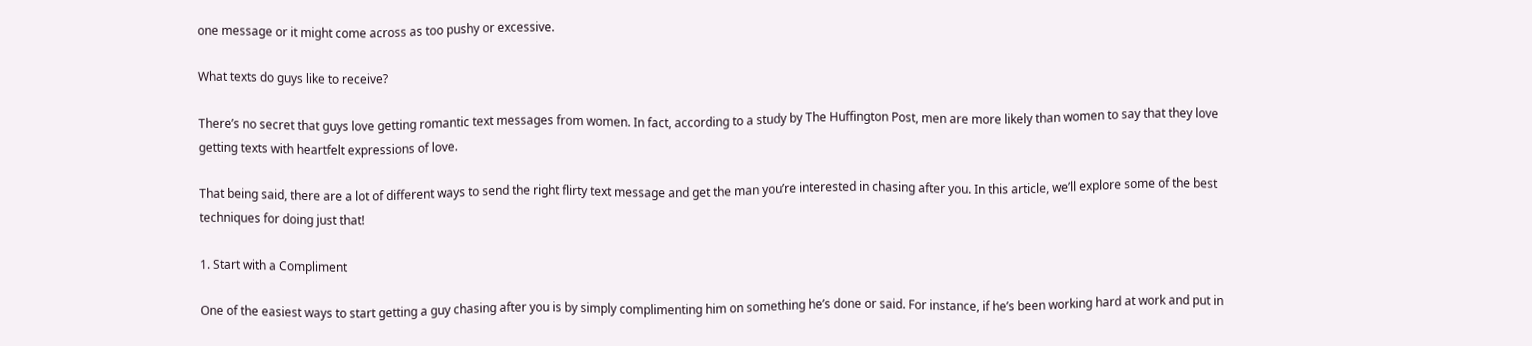one message or it might come across as too pushy or excessive.

What texts do guys like to receive?

There’s no secret that guys love getting romantic text messages from women. In fact, according to a study by The Huffington Post, men are more likely than women to say that they love getting texts with heartfelt expressions of love.

That being said, there are a lot of different ways to send the right flirty text message and get the man you’re interested in chasing after you. In this article, we’ll explore some of the best techniques for doing just that!

1. Start with a Compliment

One of the easiest ways to start getting a guy chasing after you is by simply complimenting him on something he’s done or said. For instance, if he’s been working hard at work and put in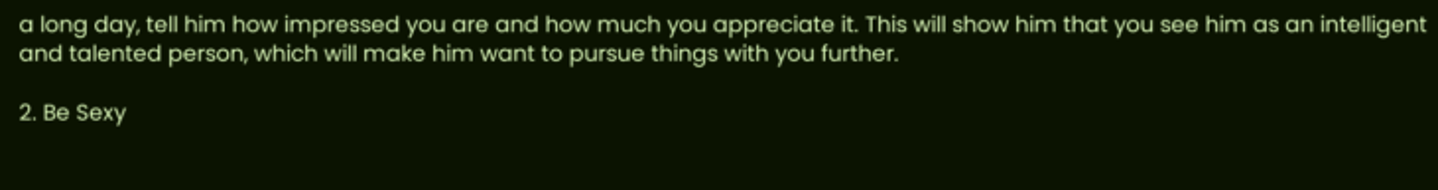a long day, tell him how impressed you are and how much you appreciate it. This will show him that you see him as an intelligent and talented person, which will make him want to pursue things with you further.

2. Be Sexy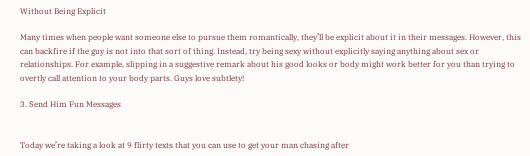Without Being Explicit

Many times when people want someone else to pursue them romantically, they’ll be explicit about it in their messages. However, this can backfire if the guy is not into that sort of thing. Instead, try being sexy without explicitly saying anything about sex or relationships. For example, slipping in a suggestive remark about his good looks or body might work better for you than trying to overtly call attention to your body parts. Guys love subtlety!

3. Send Him Fun Messages


Today we’re taking a look at 9 flirty texts that you can use to get your man chasing after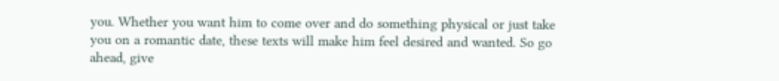you. Whether you want him to come over and do something physical or just take you on a romantic date, these texts will make him feel desired and wanted. So go ahead, give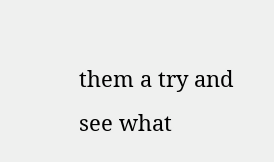them a try and see what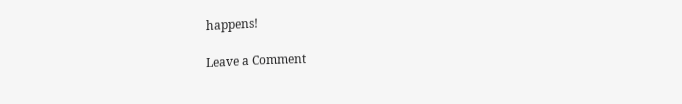happens!

Leave a Comment